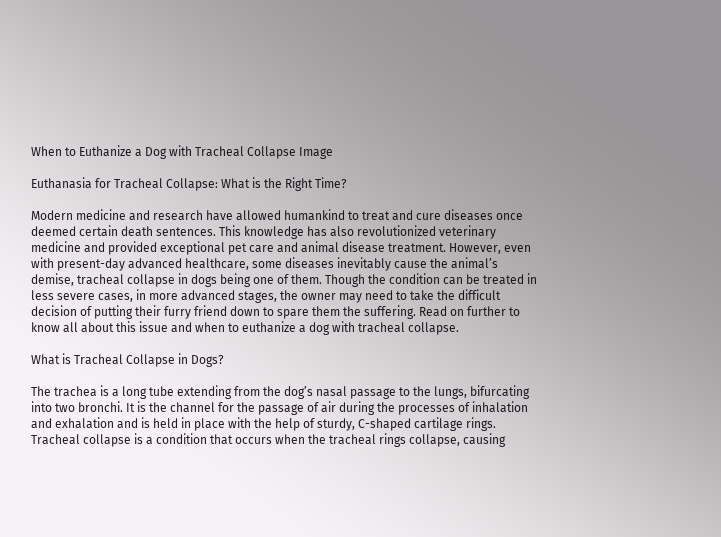When to Euthanize a Dog with Tracheal Collapse Image

Euthanasia for Tracheal Collapse: What is the Right Time?

Modern medicine and research have allowed humankind to treat and cure diseases once deemed certain death sentences. This knowledge has also revolutionized veterinary medicine and provided exceptional pet care and animal disease treatment. However, even with present-day advanced healthcare, some diseases inevitably cause the animal’s demise, tracheal collapse in dogs being one of them. Though the condition can be treated in less severe cases, in more advanced stages, the owner may need to take the difficult decision of putting their furry friend down to spare them the suffering. Read on further to know all about this issue and when to euthanize a dog with tracheal collapse.

What is Tracheal Collapse in Dogs?

The trachea is a long tube extending from the dog’s nasal passage to the lungs, bifurcating into two bronchi. It is the channel for the passage of air during the processes of inhalation and exhalation and is held in place with the help of sturdy, C-shaped cartilage rings. Tracheal collapse is a condition that occurs when the tracheal rings collapse, causing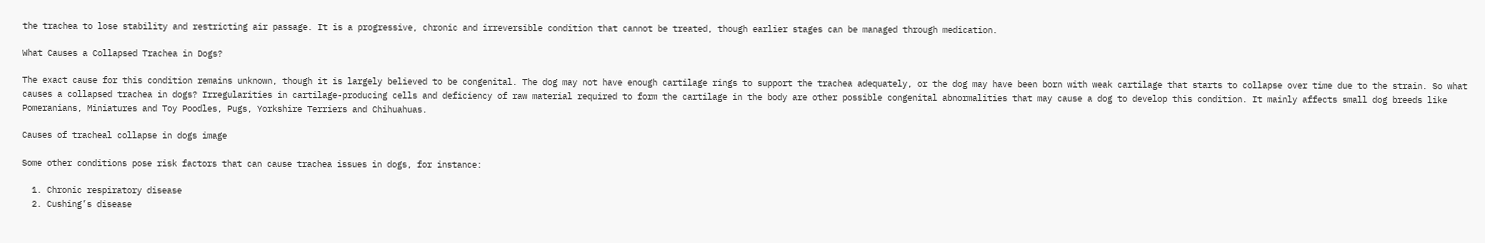the trachea to lose stability and restricting air passage. It is a progressive, chronic and irreversible condition that cannot be treated, though earlier stages can be managed through medication.

What Causes a Collapsed Trachea in Dogs?

The exact cause for this condition remains unknown, though it is largely believed to be congenital. The dog may not have enough cartilage rings to support the trachea adequately, or the dog may have been born with weak cartilage that starts to collapse over time due to the strain. So what causes a collapsed trachea in dogs? Irregularities in cartilage-producing cells and deficiency of raw material required to form the cartilage in the body are other possible congenital abnormalities that may cause a dog to develop this condition. It mainly affects small dog breeds like Pomeranians, Miniatures and Toy Poodles, Pugs, Yorkshire Terriers and Chihuahuas.

Causes of tracheal collapse in dogs image

Some other conditions pose risk factors that can cause trachea issues in dogs, for instance:

  1. Chronic respiratory disease
  2. Cushing’s disease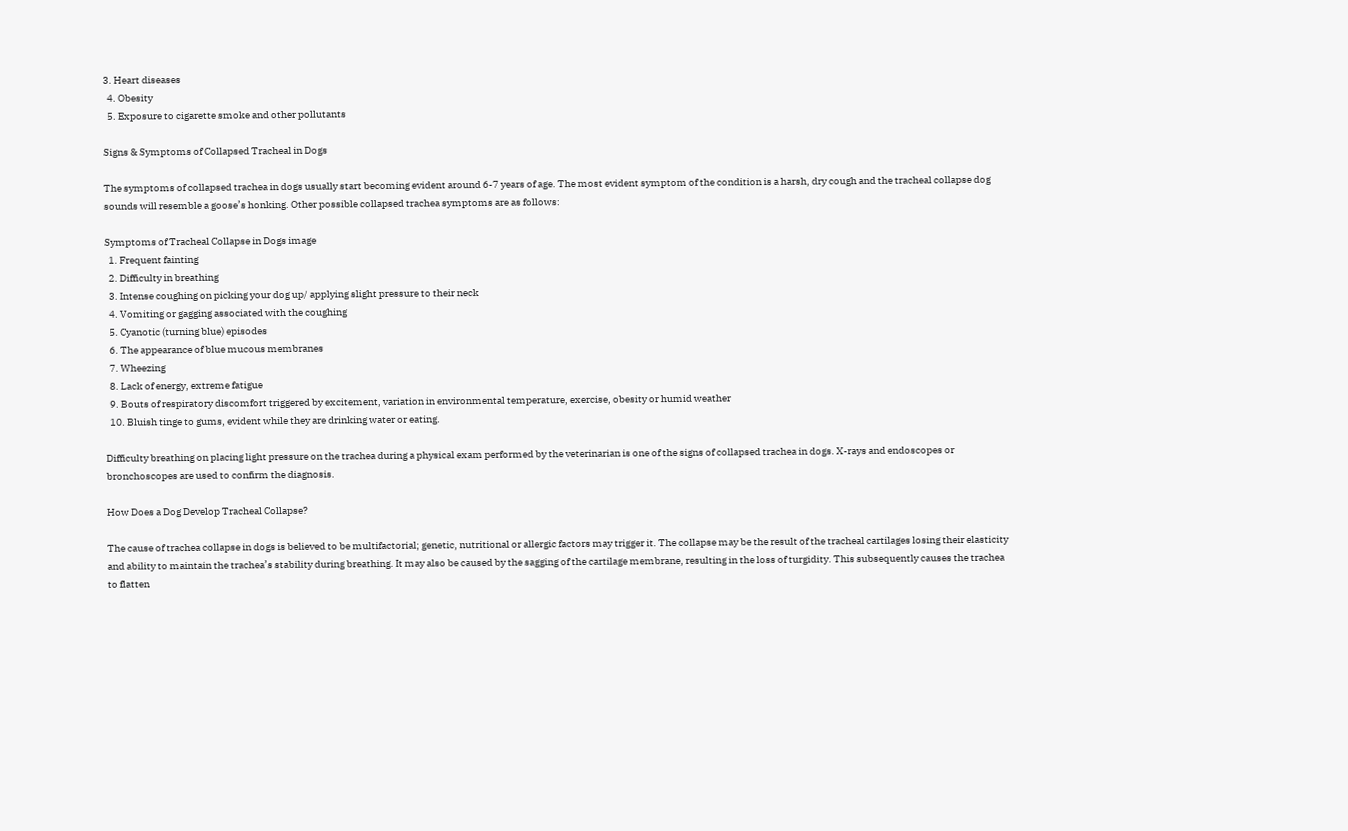3. Heart diseases
  4. Obesity
  5. Exposure to cigarette smoke and other pollutants

Signs & Symptoms of Collapsed Tracheal in Dogs

The symptoms of collapsed trachea in dogs usually start becoming evident around 6-7 years of age. The most evident symptom of the condition is a harsh, dry cough and the tracheal collapse dog sounds will resemble a goose’s honking. Other possible collapsed trachea symptoms are as follows:

Symptoms of Tracheal Collapse in Dogs image
  1. Frequent fainting
  2. Difficulty in breathing
  3. Intense coughing on picking your dog up/ applying slight pressure to their neck
  4. Vomiting or gagging associated with the coughing
  5. Cyanotic (turning blue) episodes
  6. The appearance of blue mucous membranes
  7. Wheezing
  8. Lack of energy, extreme fatigue
  9. Bouts of respiratory discomfort triggered by excitement, variation in environmental temperature, exercise, obesity or humid weather
  10. Bluish tinge to gums, evident while they are drinking water or eating.

Difficulty breathing on placing light pressure on the trachea during a physical exam performed by the veterinarian is one of the signs of collapsed trachea in dogs. X-rays and endoscopes or bronchoscopes are used to confirm the diagnosis.

How Does a Dog Develop Tracheal Collapse?

The cause of trachea collapse in dogs is believed to be multifactorial; genetic, nutritional or allergic factors may trigger it. The collapse may be the result of the tracheal cartilages losing their elasticity and ability to maintain the trachea’s stability during breathing. It may also be caused by the sagging of the cartilage membrane, resulting in the loss of turgidity. This subsequently causes the trachea to flatten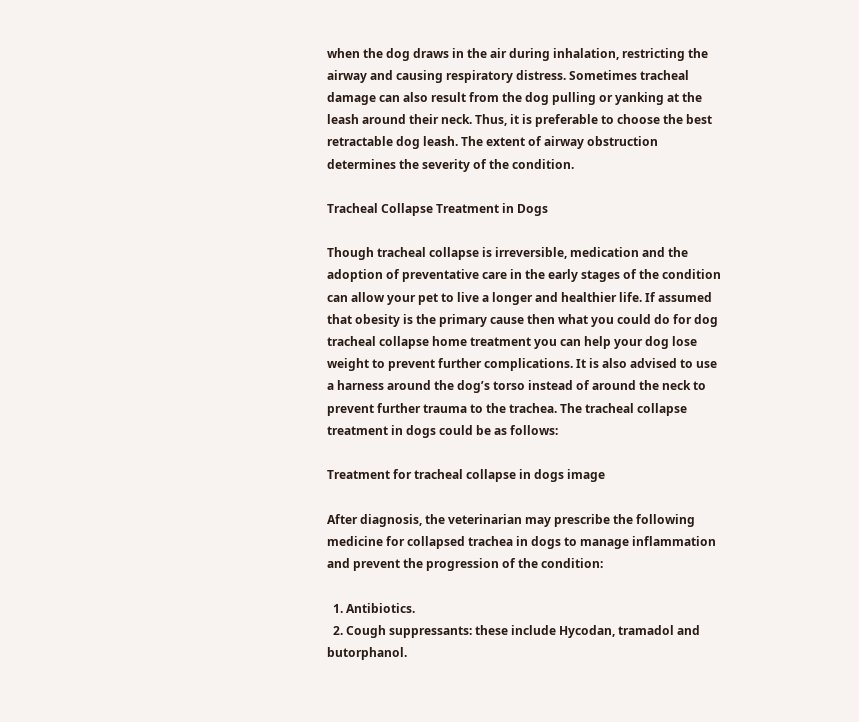when the dog draws in the air during inhalation, restricting the airway and causing respiratory distress. Sometimes tracheal damage can also result from the dog pulling or yanking at the leash around their neck. Thus, it is preferable to choose the best retractable dog leash. The extent of airway obstruction determines the severity of the condition.

Tracheal Collapse Treatment in Dogs

Though tracheal collapse is irreversible, medication and the adoption of preventative care in the early stages of the condition can allow your pet to live a longer and healthier life. If assumed that obesity is the primary cause then what you could do for dog tracheal collapse home treatment you can help your dog lose weight to prevent further complications. It is also advised to use a harness around the dog’s torso instead of around the neck to prevent further trauma to the trachea. The tracheal collapse treatment in dogs could be as follows:

Treatment for tracheal collapse in dogs image

After diagnosis, the veterinarian may prescribe the following medicine for collapsed trachea in dogs to manage inflammation and prevent the progression of the condition:

  1. Antibiotics.
  2. Cough suppressants: these include Hycodan, tramadol and butorphanol.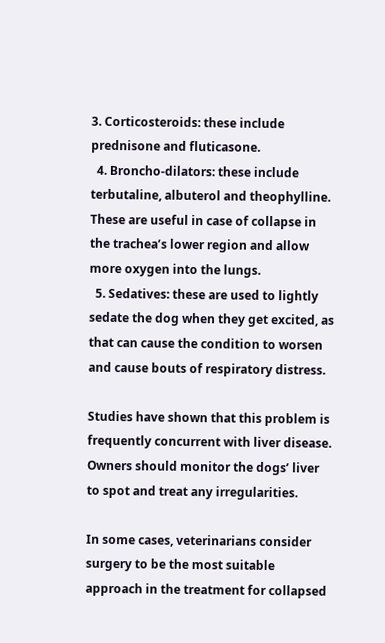3. Corticosteroids: these include prednisone and fluticasone.
  4. Broncho-dilators: these include terbutaline, albuterol and theophylline. These are useful in case of collapse in the trachea’s lower region and allow more oxygen into the lungs.
  5. Sedatives: these are used to lightly sedate the dog when they get excited, as that can cause the condition to worsen and cause bouts of respiratory distress.

Studies have shown that this problem is frequently concurrent with liver disease. Owners should monitor the dogs’ liver to spot and treat any irregularities.

In some cases, veterinarians consider surgery to be the most suitable approach in the treatment for collapsed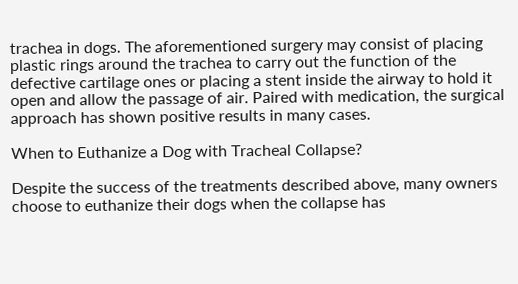trachea in dogs. The aforementioned surgery may consist of placing plastic rings around the trachea to carry out the function of the defective cartilage ones or placing a stent inside the airway to hold it open and allow the passage of air. Paired with medication, the surgical approach has shown positive results in many cases.

When to Euthanize a Dog with Tracheal Collapse?

Despite the success of the treatments described above, many owners choose to euthanize their dogs when the collapse has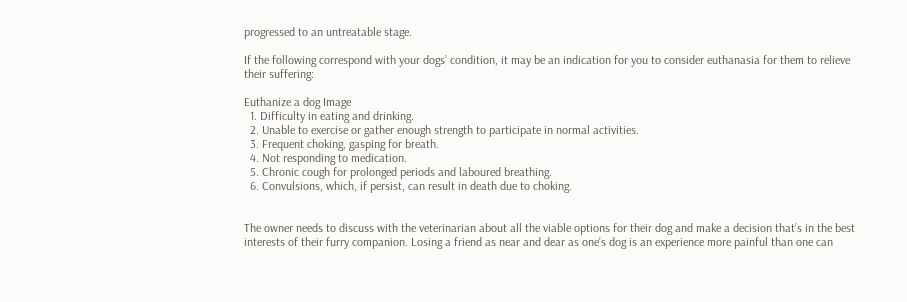progressed to an untreatable stage.

If the following correspond with your dogs’ condition, it may be an indication for you to consider euthanasia for them to relieve their suffering:

Euthanize a dog Image
  1. Difficulty in eating and drinking.
  2. Unable to exercise or gather enough strength to participate in normal activities.
  3. Frequent choking, gasping for breath.
  4. Not responding to medication.
  5. Chronic cough for prolonged periods and laboured breathing.
  6. Convulsions, which, if persist, can result in death due to choking.


The owner needs to discuss with the veterinarian about all the viable options for their dog and make a decision that’s in the best interests of their furry companion. Losing a friend as near and dear as one’s dog is an experience more painful than one can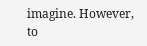imagine. However, to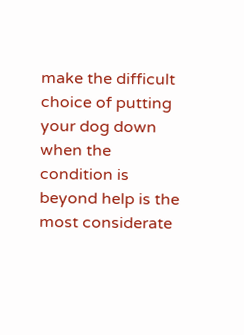make the difficult choice of putting your dog down when the condition is beyond help is the most considerate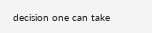decision one can take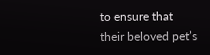to ensure that their beloved pet’s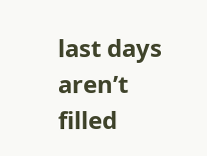last days aren’t filled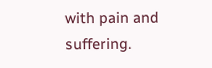with pain and suffering.